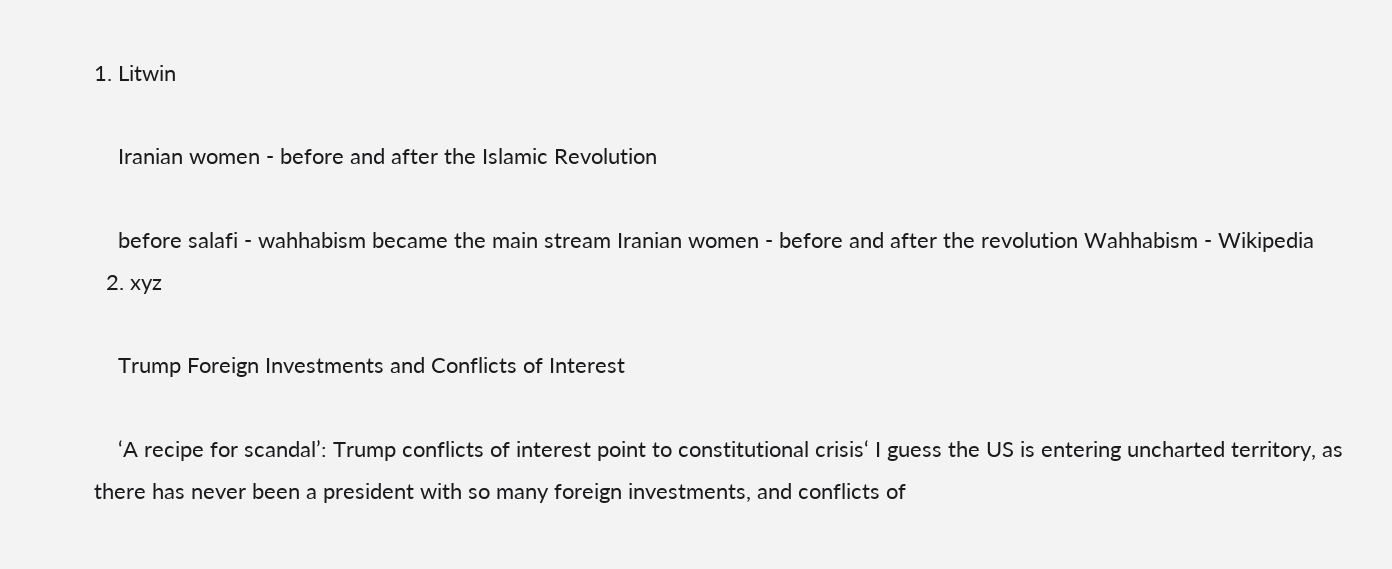1. Litwin

    Iranian women - before and after the Islamic Revolution

    before salafi - wahhabism became the main stream Iranian women - before and after the revolution Wahhabism - Wikipedia
  2. xyz

    Trump Foreign Investments and Conflicts of Interest

    ‘A recipe for scandal’: Trump conflicts of interest point to constitutional crisis‘ I guess the US is entering uncharted territory, as there has never been a president with so many foreign investments, and conflicts of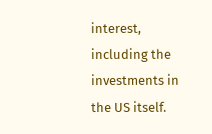interest, including the investments in the US itself.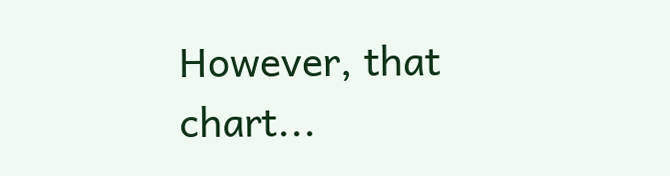However, that chart...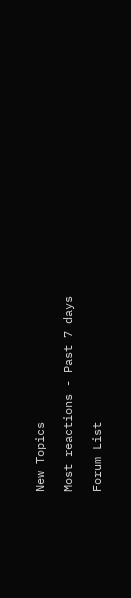New Topics

Most reactions - Past 7 days

Forum List